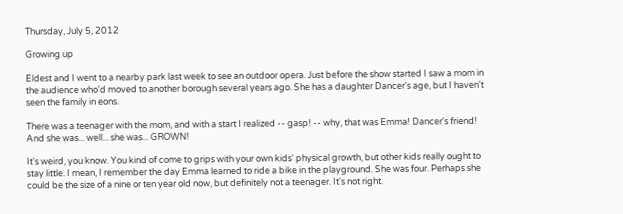Thursday, July 5, 2012

Growing up

Eldest and I went to a nearby park last week to see an outdoor opera. Just before the show started I saw a mom in the audience who'd moved to another borough several years ago. She has a daughter Dancer's age, but I haven't seen the family in eons.

There was a teenager with the mom, and with a start I realized -- gasp! -- why, that was Emma! Dancer's friend! And she was... well... she was... GROWN!

It's weird, you know. You kind of come to grips with your own kids' physical growth, but other kids really ought to stay little. I mean, I remember the day Emma learned to ride a bike in the playground. She was four. Perhaps she could be the size of a nine or ten year old now, but definitely not a teenager. It's not right.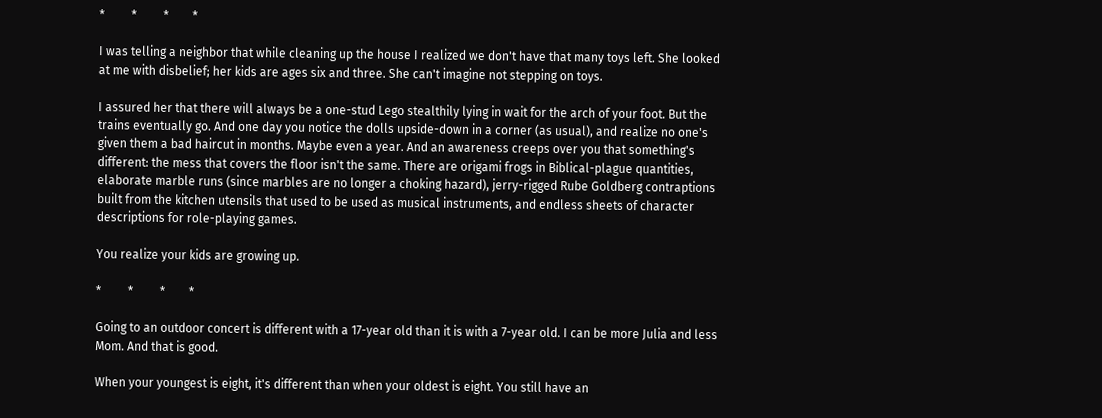*         *         *        *

I was telling a neighbor that while cleaning up the house I realized we don't have that many toys left. She looked at me with disbelief; her kids are ages six and three. She can't imagine not stepping on toys.

I assured her that there will always be a one-stud Lego stealthily lying in wait for the arch of your foot. But the trains eventually go. And one day you notice the dolls upside-down in a corner (as usual), and realize no one's given them a bad haircut in months. Maybe even a year. And an awareness creeps over you that something's different: the mess that covers the floor isn't the same. There are origami frogs in Biblical-plague quantities, elaborate marble runs (since marbles are no longer a choking hazard), jerry-rigged Rube Goldberg contraptions built from the kitchen utensils that used to be used as musical instruments, and endless sheets of character descriptions for role-playing games.

You realize your kids are growing up.

*         *         *        *

Going to an outdoor concert is different with a 17-year old than it is with a 7-year old. I can be more Julia and less Mom. And that is good.

When your youngest is eight, it's different than when your oldest is eight. You still have an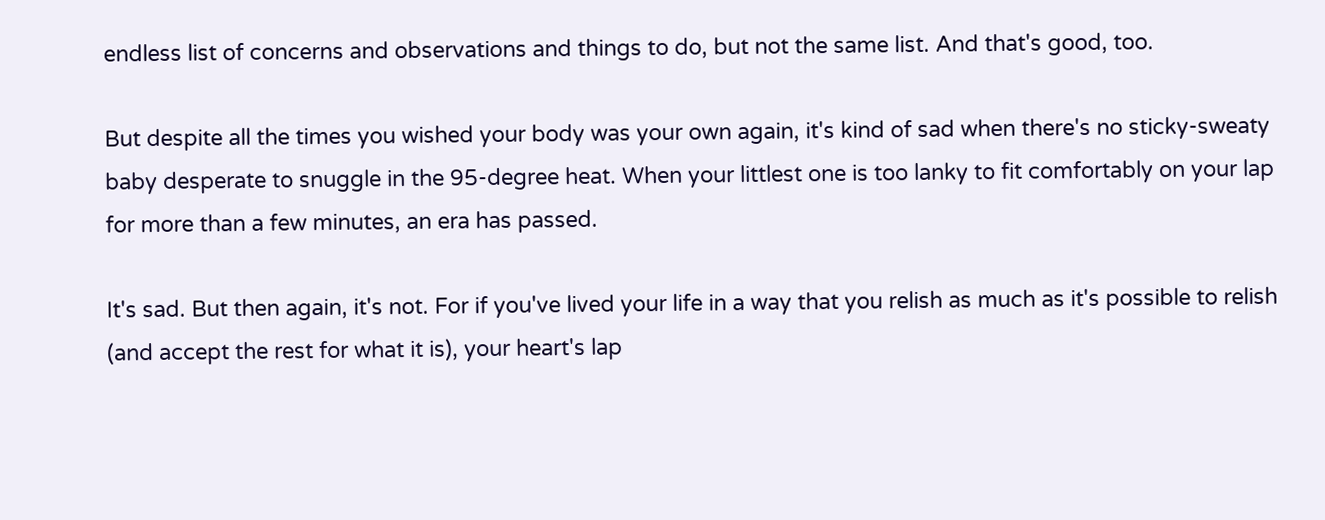endless list of concerns and observations and things to do, but not the same list. And that's good, too.

But despite all the times you wished your body was your own again, it's kind of sad when there's no sticky-sweaty baby desperate to snuggle in the 95-degree heat. When your littlest one is too lanky to fit comfortably on your lap for more than a few minutes, an era has passed.

It's sad. But then again, it's not. For if you've lived your life in a way that you relish as much as it's possible to relish (and accept the rest for what it is), your heart's lap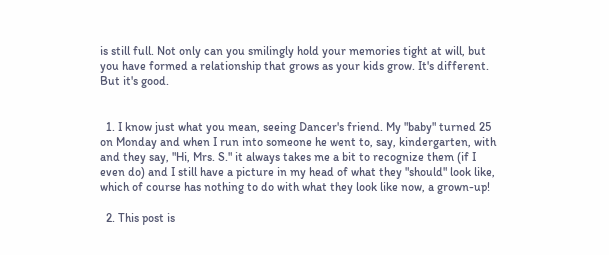is still full. Not only can you smilingly hold your memories tight at will, but you have formed a relationship that grows as your kids grow. It's different. But it's good.


  1. I know just what you mean, seeing Dancer's friend. My "baby" turned 25 on Monday and when I run into someone he went to, say, kindergarten, with and they say, "Hi, Mrs. S." it always takes me a bit to recognize them (if I even do) and I still have a picture in my head of what they "should" look like, which of course has nothing to do with what they look like now, a grown-up!

  2. This post is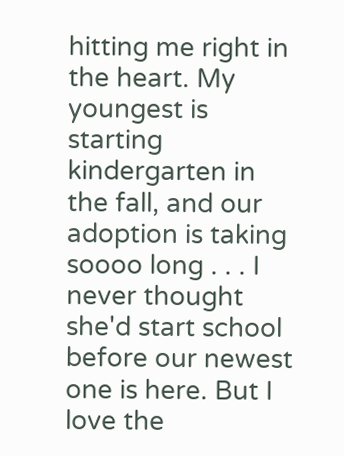hitting me right in the heart. My youngest is starting kindergarten in the fall, and our adoption is taking soooo long . . . I never thought she'd start school before our newest one is here. But I love the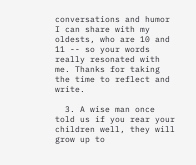conversations and humor I can share with my oldests, who are 10 and 11 -- so your words really resonated with me. Thanks for taking the time to reflect and write.

  3. A wise man once told us if you rear your children well, they will grow up to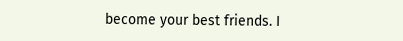become your best friends. I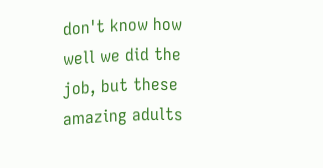don't know how well we did the job, but these amazing adults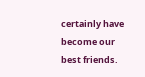certainly have become our best friends.